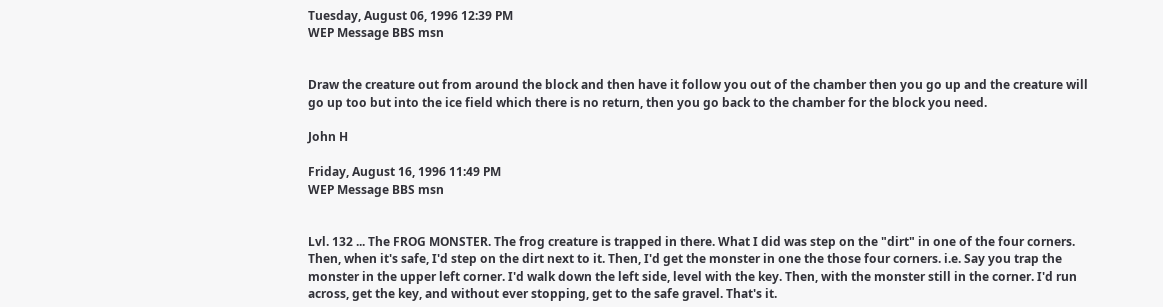Tuesday, August 06, 1996 12:39 PM
WEP Message BBS msn


Draw the creature out from around the block and then have it follow you out of the chamber then you go up and the creature will go up too but into the ice field which there is no return, then you go back to the chamber for the block you need.

John H

Friday, August 16, 1996 11:49 PM
WEP Message BBS msn


Lvl. 132 ... The FROG MONSTER. The frog creature is trapped in there. What I did was step on the "dirt" in one of the four corners. Then, when it's safe, I'd step on the dirt next to it. Then, I'd get the monster in one the those four corners. i.e. Say you trap the monster in the upper left corner. I'd walk down the left side, level with the key. Then, with the monster still in the corner. I'd run across, get the key, and without ever stopping, get to the safe gravel. That's it.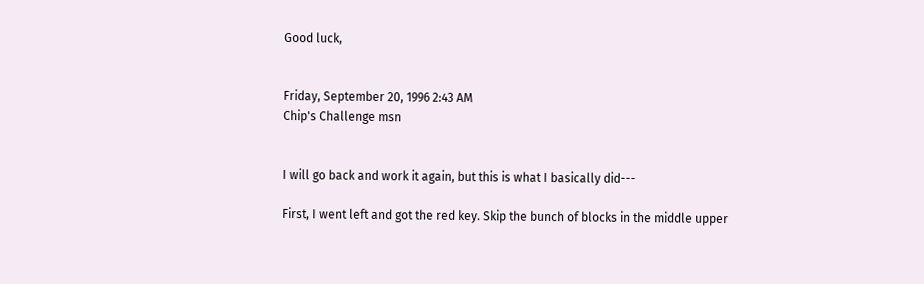Good luck,


Friday, September 20, 1996 2:43 AM
Chip's Challenge msn


I will go back and work it again, but this is what I basically did---

First, I went left and got the red key. Skip the bunch of blocks in the middle upper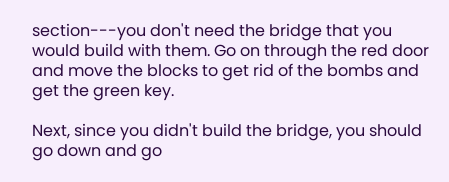section---you don't need the bridge that you would build with them. Go on through the red door and move the blocks to get rid of the bombs and get the green key.

Next, since you didn't build the bridge, you should go down and go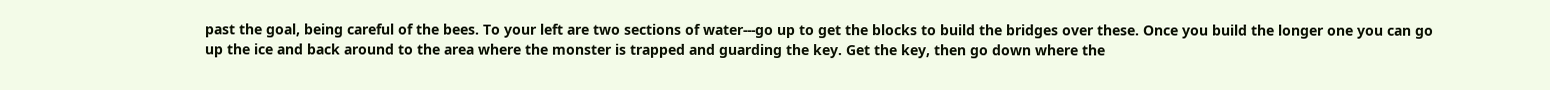past the goal, being careful of the bees. To your left are two sections of water---go up to get the blocks to build the bridges over these. Once you build the longer one you can go up the ice and back around to the area where the monster is trapped and guarding the key. Get the key, then go down where the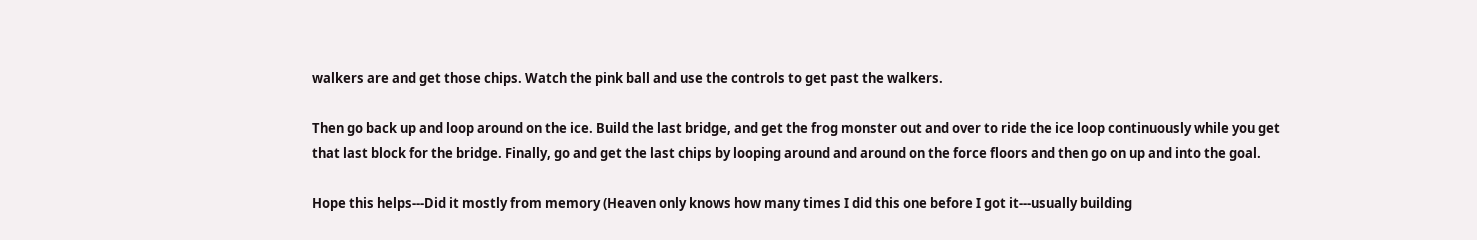walkers are and get those chips. Watch the pink ball and use the controls to get past the walkers.

Then go back up and loop around on the ice. Build the last bridge, and get the frog monster out and over to ride the ice loop continuously while you get that last block for the bridge. Finally, go and get the last chips by looping around and around on the force floors and then go on up and into the goal.

Hope this helps---Did it mostly from memory (Heaven only knows how many times I did this one before I got it---usually building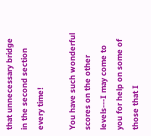that unnecessary bridge in the second section every time!

You have such wonderful scores on the other levels---I may come to you for help on some of those that I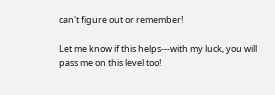can't figure out or remember!

Let me know if this helps---with my luck, you will pass me on this level too!